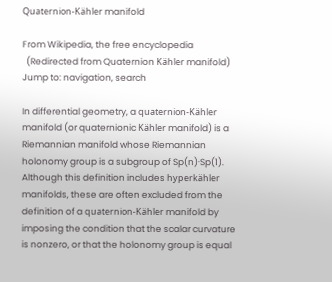Quaternion-Kähler manifold

From Wikipedia, the free encyclopedia
  (Redirected from Quaternion Kähler manifold)
Jump to: navigation, search

In differential geometry, a quaternion-Kähler manifold (or quaternionic Kähler manifold) is a Riemannian manifold whose Riemannian holonomy group is a subgroup of Sp(n)·Sp(1). Although this definition includes hyperkähler manifolds, these are often excluded from the definition of a quaternion-Kähler manifold by imposing the condition that the scalar curvature is nonzero, or that the holonomy group is equal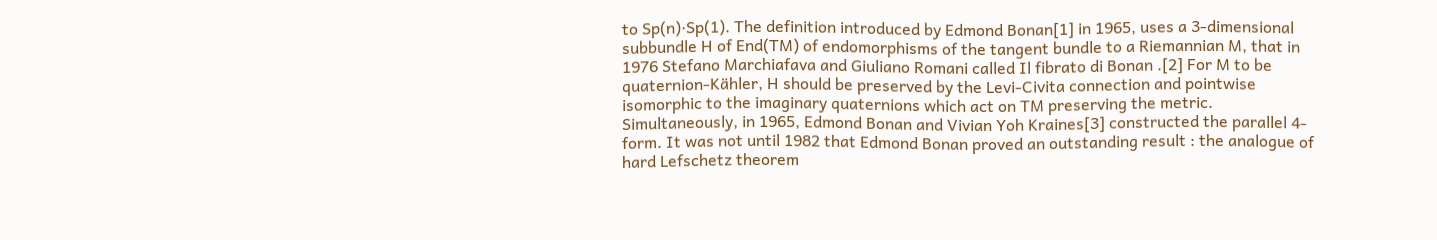to Sp(n)·Sp(1). The definition introduced by Edmond Bonan[1] in 1965, uses a 3-dimensional subbundle H of End(TM) of endomorphisms of the tangent bundle to a Riemannian M, that in 1976 Stefano Marchiafava and Giuliano Romani called Il fibrato di Bonan .[2] For M to be quaternion-Kähler, H should be preserved by the Levi-Civita connection and pointwise isomorphic to the imaginary quaternions which act on TM preserving the metric. Simultaneously, in 1965, Edmond Bonan and Vivian Yoh Kraines[3] constructed the parallel 4-form. It was not until 1982 that Edmond Bonan proved an outstanding result : the analogue of hard Lefschetz theorem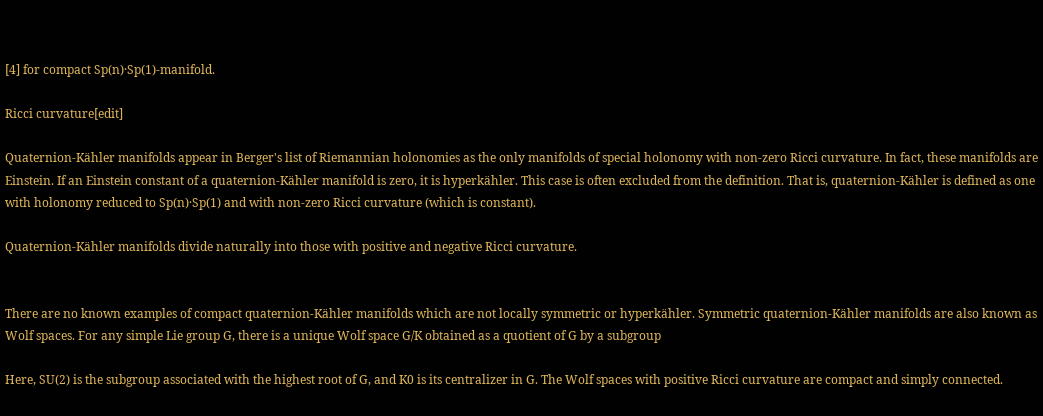[4] for compact Sp(n)·Sp(1)-manifold.

Ricci curvature[edit]

Quaternion-Kähler manifolds appear in Berger's list of Riemannian holonomies as the only manifolds of special holonomy with non-zero Ricci curvature. In fact, these manifolds are Einstein. If an Einstein constant of a quaternion-Kähler manifold is zero, it is hyperkähler. This case is often excluded from the definition. That is, quaternion-Kähler is defined as one with holonomy reduced to Sp(n)·Sp(1) and with non-zero Ricci curvature (which is constant).

Quaternion-Kähler manifolds divide naturally into those with positive and negative Ricci curvature.


There are no known examples of compact quaternion-Kähler manifolds which are not locally symmetric or hyperkähler. Symmetric quaternion-Kähler manifolds are also known as Wolf spaces. For any simple Lie group G, there is a unique Wolf space G/K obtained as a quotient of G by a subgroup

Here, SU(2) is the subgroup associated with the highest root of G, and K0 is its centralizer in G. The Wolf spaces with positive Ricci curvature are compact and simply connected.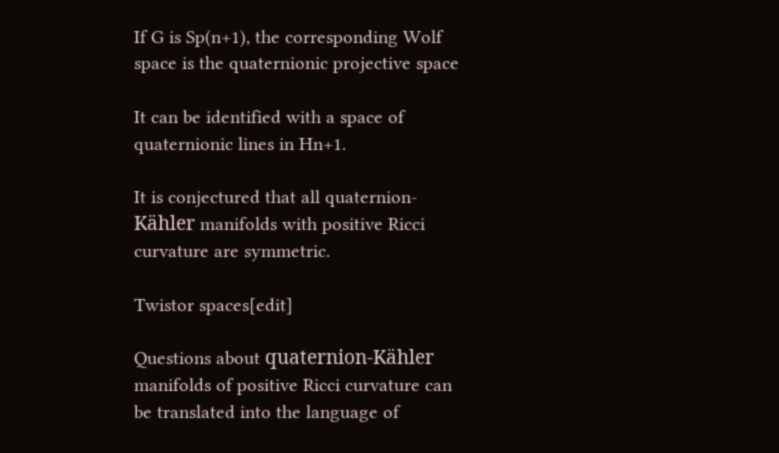If G is Sp(n+1), the corresponding Wolf space is the quaternionic projective space

It can be identified with a space of quaternionic lines in Hn+1.

It is conjectured that all quaternion-Kähler manifolds with positive Ricci curvature are symmetric.

Twistor spaces[edit]

Questions about quaternion-Kähler manifolds of positive Ricci curvature can be translated into the language of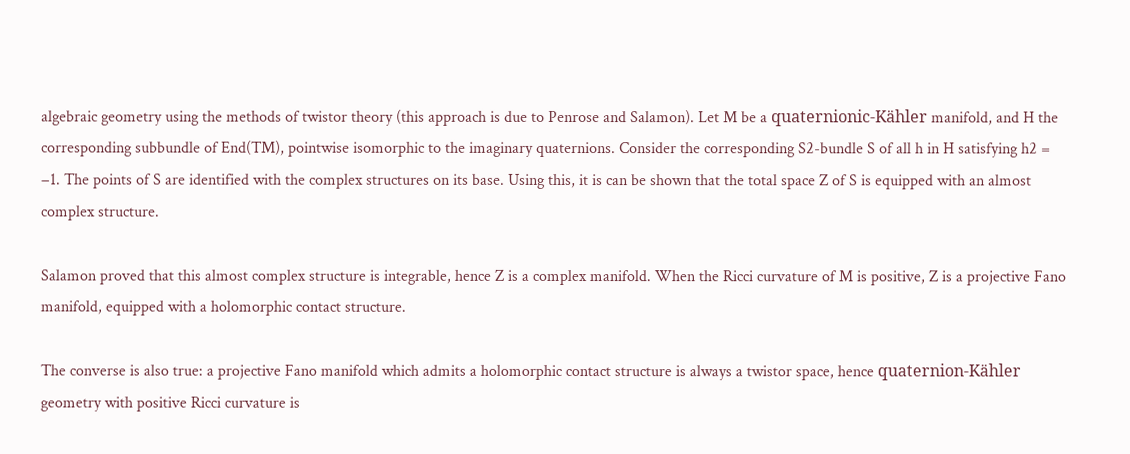algebraic geometry using the methods of twistor theory (this approach is due to Penrose and Salamon). Let M be a quaternionic-Kähler manifold, and H the corresponding subbundle of End(TM), pointwise isomorphic to the imaginary quaternions. Consider the corresponding S2-bundle S of all h in H satisfying h2 = −1. The points of S are identified with the complex structures on its base. Using this, it is can be shown that the total space Z of S is equipped with an almost complex structure.

Salamon proved that this almost complex structure is integrable, hence Z is a complex manifold. When the Ricci curvature of M is positive, Z is a projective Fano manifold, equipped with a holomorphic contact structure.

The converse is also true: a projective Fano manifold which admits a holomorphic contact structure is always a twistor space, hence quaternion-Kähler geometry with positive Ricci curvature is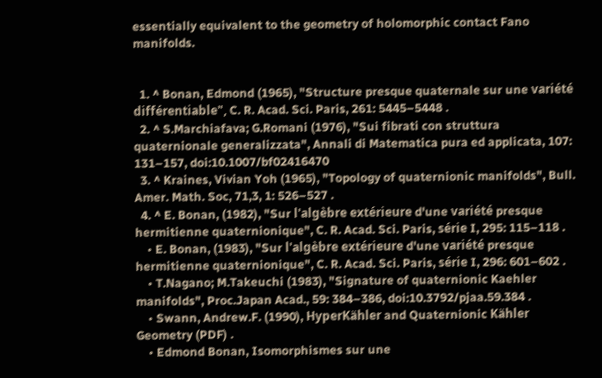essentially equivalent to the geometry of holomorphic contact Fano manifolds.


  1. ^ Bonan, Edmond (1965), "Structure presque quaternale sur une variété différentiable", C. R. Acad. Sci. Paris, 261: 5445–5448 .
  2. ^ S.Marchiafava; G.Romani (1976), "Sui fibrati con struttura quaternionale generalizzata", Annali di Matematica pura ed applicata, 107: 131–157, doi:10.1007/bf02416470
  3. ^ Kraines, Vivian Yoh (1965), "Topology of quaternionic manifolds", Bull. Amer. Math. Soc, 71,3, 1: 526–527 .
  4. ^ E. Bonan, (1982), "Sur l'algèbre extérieure d'une variété presque hermitienne quaternionique", C. R. Acad. Sci. Paris, série I, 295: 115–118 .
    • E. Bonan, (1983), "Sur l'algèbre extérieure d'une variété presque hermitienne quaternionique", C. R. Acad. Sci. Paris, série I, 296: 601–602 .
    • T.Nagano; M.Takeuchi (1983), "Signature of quaternionic Kaehler manifolds", Proc.Japan Acad., 59: 384–386, doi:10.3792/pjaa.59.384 .
    • Swann, Andrew.F. (1990), HyperKähler and Quaternionic Kähler Geometry (PDF) .
    • Edmond Bonan, Isomorphismes sur une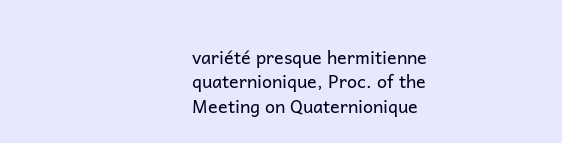variété presque hermitienne quaternionique, Proc. of the Meeting on Quaternionique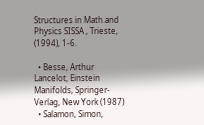Structures in Math.and Physics SISSA , Trieste, (1994), 1-6.

  • Besse, Arthur Lancelot, Einstein Manifolds, Springer-Verlag, New York (1987)
  • Salamon, Simon,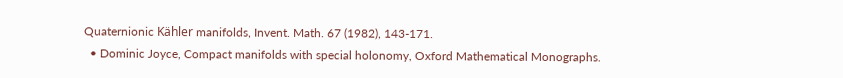Quaternionic Kähler manifolds, Invent. Math. 67 (1982), 143-171.
  • Dominic Joyce, Compact manifolds with special holonomy, Oxford Mathematical Monographs.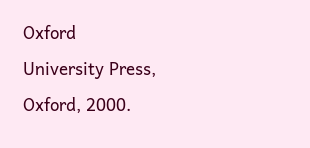Oxford University Press, Oxford, 2000.